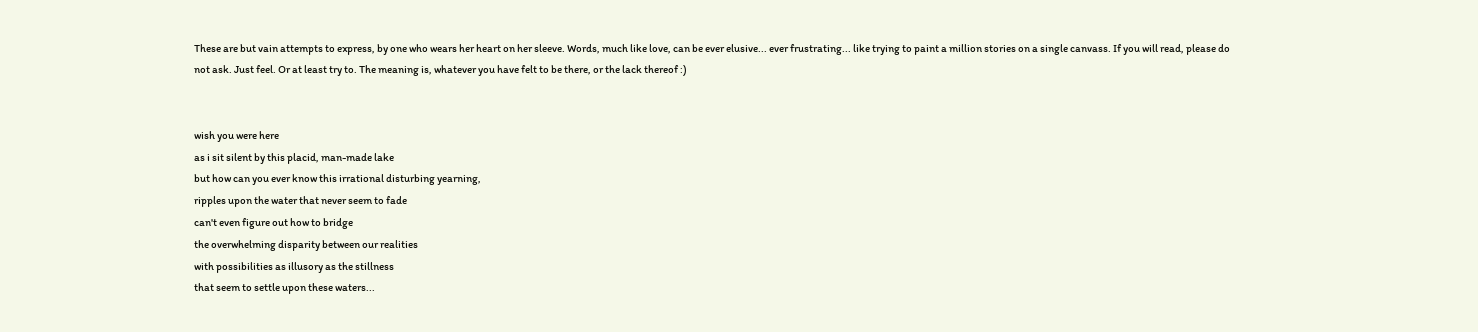These are but vain attempts to express, by one who wears her heart on her sleeve. Words, much like love, can be ever elusive... ever frustrating... like trying to paint a million stories on a single canvass. If you will read, please do not ask. Just feel. Or at least try to. The meaning is, whatever you have felt to be there, or the lack thereof :)


wish you were here
as i sit silent by this placid, man-made lake
but how can you ever know this irrational disturbing yearning,
ripples upon the water that never seem to fade
can't even figure out how to bridge
the overwhelming disparity between our realities
with possibilities as illusory as the stillness
that seem to settle upon these waters...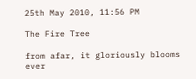25th May 2010, 11:56 PM

The Fire Tree

from afar, it gloriously blooms
ever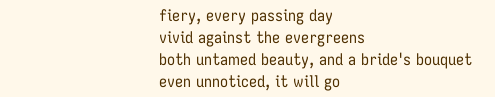fiery, every passing day
vivid against the evergreens
both untamed beauty, and a bride's bouquet
even unnoticed, it will go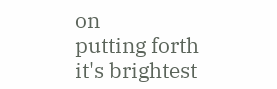on
putting forth it's brightest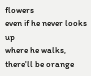flowers
even if he never looks up
where he walks, there'll be orange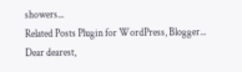showers...
Related Posts Plugin for WordPress, Blogger...
Dear dearest,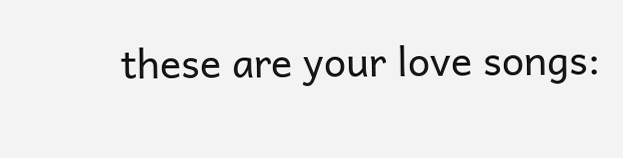these are your love songs: